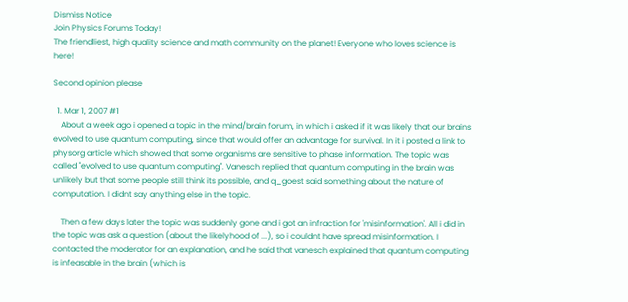Dismiss Notice
Join Physics Forums Today!
The friendliest, high quality science and math community on the planet! Everyone who loves science is here!

Second opinion please

  1. Mar 1, 2007 #1
    About a week ago i opened a topic in the mind/brain forum, in which i asked if it was likely that our brains evolved to use quantum computing, since that would offer an advantage for survival. In it i posted a link to physorg article which showed that some organisms are sensitive to phase information. The topic was called "evolved to use quantum computing". Vanesch replied that quantum computing in the brain was unlikely but that some people still think its possible, and q_goest said something about the nature of computation. I didnt say anything else in the topic.

    Then a few days later the topic was suddenly gone and i got an infraction for 'misinformation'. All i did in the topic was ask a question (about the likelyhood of ...), so i couldnt have spread misinformation. I contacted the moderator for an explanation, and he said that vanesch explained that quantum computing is infeasable in the brain (which is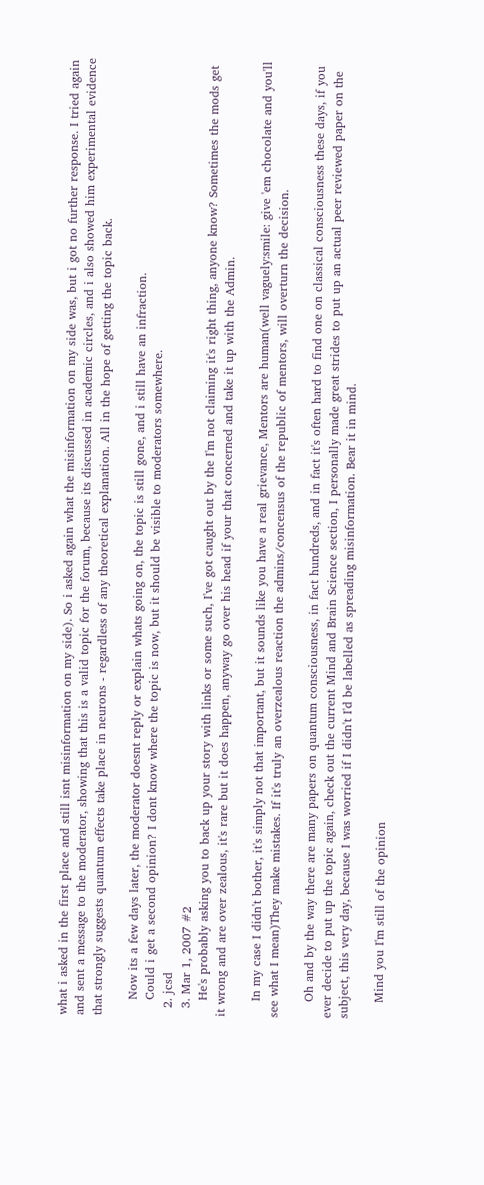what i asked in the first place and still isnt misinformation on my side). So i asked again what the misinformation on my side was, but i got no further response. I tried again and sent a message to the moderator, showing that this is a valid topic for the forum, because its discussed in academic circles, and i also showed him experimental evidence that strongly suggests quantum effects take place in neurons - regardless of any theoretical explanation. All in the hope of getting the topic back.

    Now its a few days later, the moderator doesnt reply or explain whats going on, the topic is still gone, and i still have an infraction.
    Could i get a second opinion? I dont know where the topic is now, but it should be visible to moderators somewhere.
  2. jcsd
  3. Mar 1, 2007 #2
    He's probably asking you to back up your story with links or some such, I've got caught out by the I'm not claiming it's right thing, anyone know? Sometimes the mods get it wrong and are over zealous, it's rare but it does happen, anyway go over his head if your that concerned and take it up with the Admin.

    In my case I didn't bother, it's simply not that important, but it sounds like you have a real grievance, Mentors are human(well vaguely:smile: give 'em chocolate and you'll see what I mean)They make mistakes. If it's truly an overzealous reaction the admins/concensus of the republic of mentors, will overturn the decision.

    Oh and by the way there are many papers on quantum consciousness, in fact hundreds, and in fact it's often hard to find one on classical consciousness these days, if you ever decide to put up the topic again, check out the current Mind and Brain Science section, I personally made great strides to put up an actual peer reviewed paper on the subject, this very day, because I was worried if I didn't I'd be labelled as spreading misinformation. Bear it in mind.

    Mind you I'm still of the opinion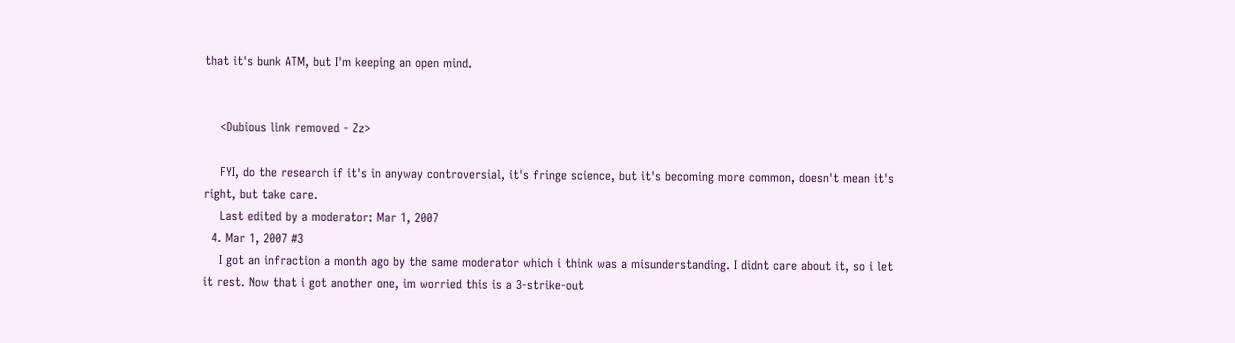that it's bunk ATM, but I'm keeping an open mind.


    <Dubious link removed - Zz>

    FYI, do the research if it's in anyway controversial, it's fringe science, but it's becoming more common, doesn't mean it's right, but take care.
    Last edited by a moderator: Mar 1, 2007
  4. Mar 1, 2007 #3
    I got an infraction a month ago by the same moderator which i think was a misunderstanding. I didnt care about it, so i let it rest. Now that i got another one, im worried this is a 3-strike-out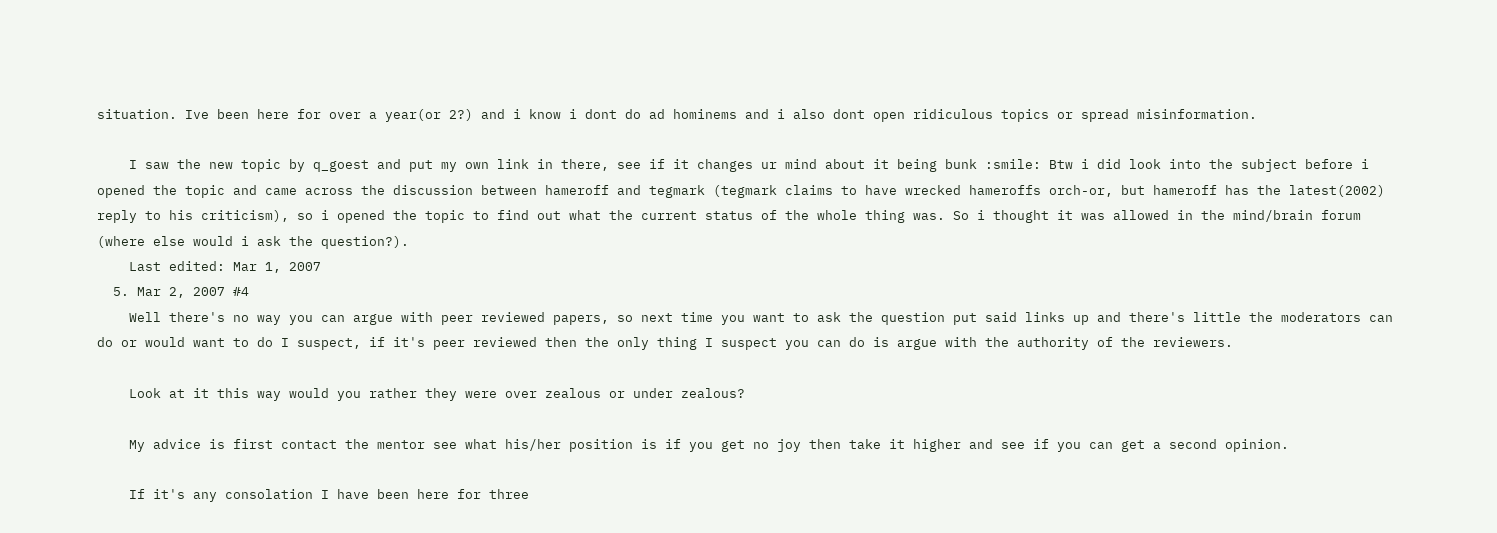situation. Ive been here for over a year(or 2?) and i know i dont do ad hominems and i also dont open ridiculous topics or spread misinformation.

    I saw the new topic by q_goest and put my own link in there, see if it changes ur mind about it being bunk :smile: Btw i did look into the subject before i opened the topic and came across the discussion between hameroff and tegmark (tegmark claims to have wrecked hameroffs orch-or, but hameroff has the latest(2002) reply to his criticism), so i opened the topic to find out what the current status of the whole thing was. So i thought it was allowed in the mind/brain forum (where else would i ask the question?).
    Last edited: Mar 1, 2007
  5. Mar 2, 2007 #4
    Well there's no way you can argue with peer reviewed papers, so next time you want to ask the question put said links up and there's little the moderators can do or would want to do I suspect, if it's peer reviewed then the only thing I suspect you can do is argue with the authority of the reviewers.

    Look at it this way would you rather they were over zealous or under zealous?

    My advice is first contact the mentor see what his/her position is if you get no joy then take it higher and see if you can get a second opinion.

    If it's any consolation I have been here for three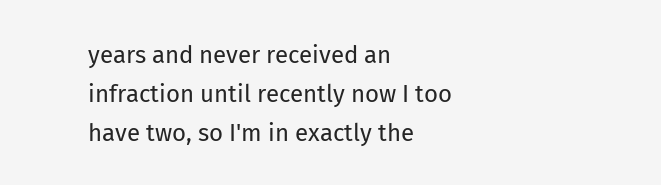years and never received an infraction until recently now I too have two, so I'm in exactly the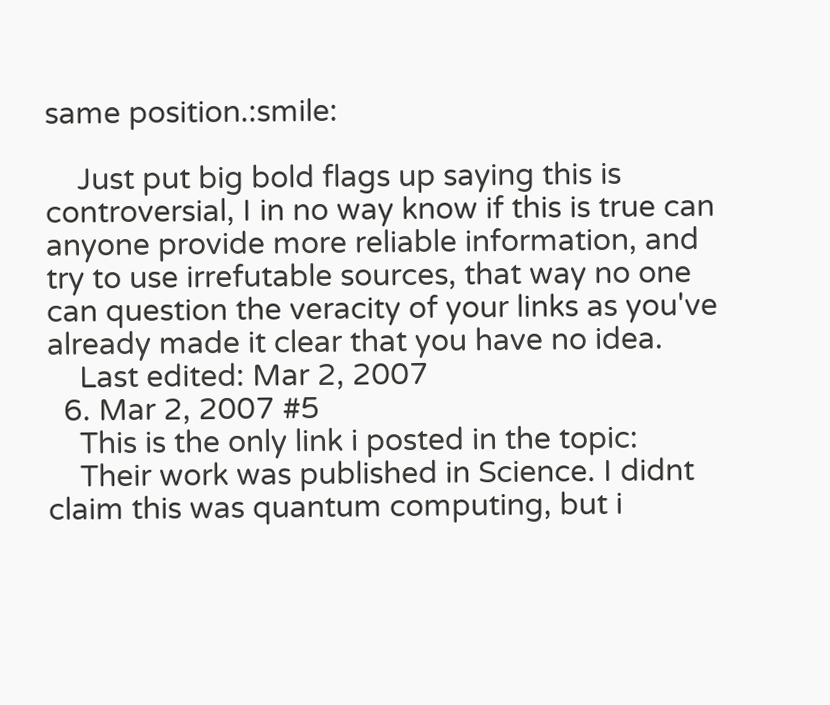same position.:smile:

    Just put big bold flags up saying this is controversial, I in no way know if this is true can anyone provide more reliable information, and try to use irrefutable sources, that way no one can question the veracity of your links as you've already made it clear that you have no idea.
    Last edited: Mar 2, 2007
  6. Mar 2, 2007 #5
    This is the only link i posted in the topic:
    Their work was published in Science. I didnt claim this was quantum computing, but i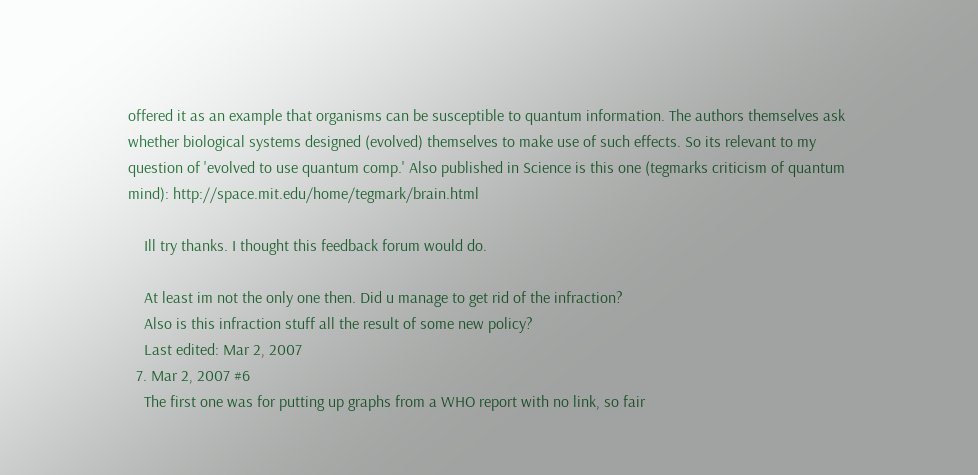offered it as an example that organisms can be susceptible to quantum information. The authors themselves ask whether biological systems designed (evolved) themselves to make use of such effects. So its relevant to my question of 'evolved to use quantum comp.' Also published in Science is this one (tegmarks criticism of quantum mind): http://space.mit.edu/home/tegmark/brain.html

    Ill try thanks. I thought this feedback forum would do.

    At least im not the only one then. Did u manage to get rid of the infraction?
    Also is this infraction stuff all the result of some new policy?
    Last edited: Mar 2, 2007
  7. Mar 2, 2007 #6
    The first one was for putting up graphs from a WHO report with no link, so fair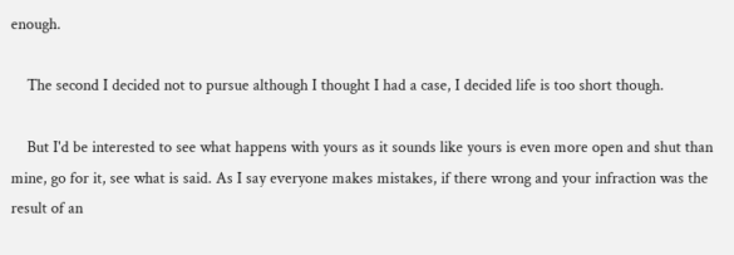enough.

    The second I decided not to pursue although I thought I had a case, I decided life is too short though.

    But I'd be interested to see what happens with yours as it sounds like yours is even more open and shut than mine, go for it, see what is said. As I say everyone makes mistakes, if there wrong and your infraction was the result of an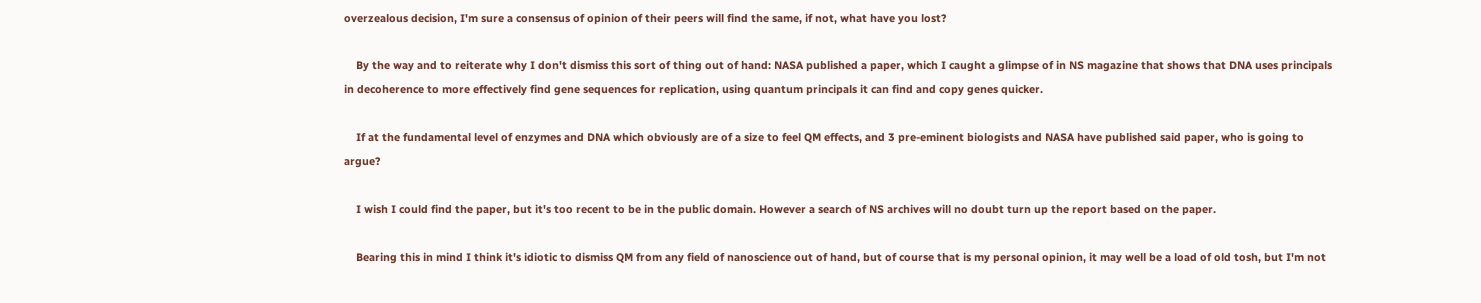overzealous decision, I'm sure a consensus of opinion of their peers will find the same, if not, what have you lost?

    By the way and to reiterate why I don't dismiss this sort of thing out of hand: NASA published a paper, which I caught a glimpse of in NS magazine that shows that DNA uses principals in decoherence to more effectively find gene sequences for replication, using quantum principals it can find and copy genes quicker.

    If at the fundamental level of enzymes and DNA which obviously are of a size to feel QM effects, and 3 pre-eminent biologists and NASA have published said paper, who is going to argue?

    I wish I could find the paper, but it's too recent to be in the public domain. However a search of NS archives will no doubt turn up the report based on the paper.

    Bearing this in mind I think it's idiotic to dismiss QM from any field of nanoscience out of hand, but of course that is my personal opinion, it may well be a load of old tosh, but I'm not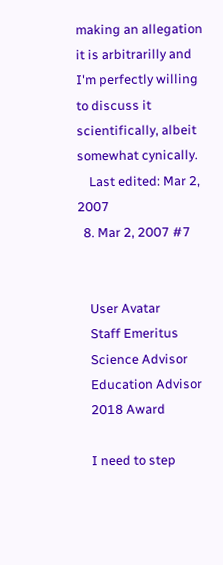making an allegation it is arbitrarilly and I'm perfectly willing to discuss it scientifically, albeit somewhat cynically.
    Last edited: Mar 2, 2007
  8. Mar 2, 2007 #7


    User Avatar
    Staff Emeritus
    Science Advisor
    Education Advisor
    2018 Award

    I need to step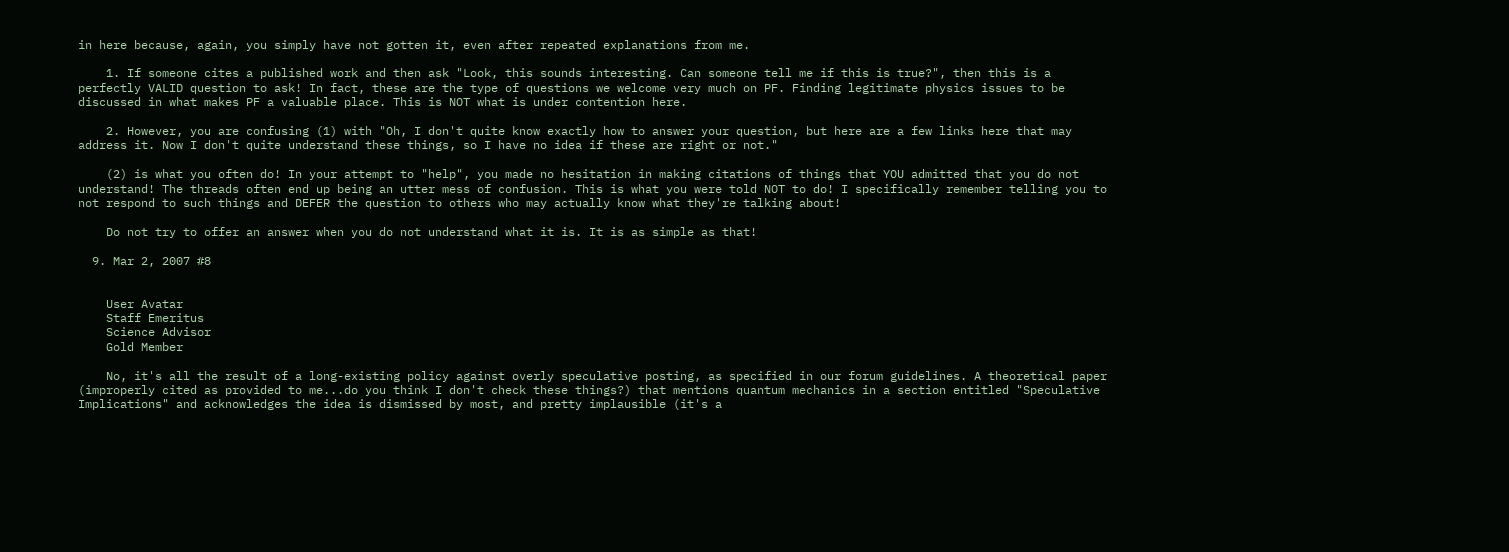in here because, again, you simply have not gotten it, even after repeated explanations from me.

    1. If someone cites a published work and then ask "Look, this sounds interesting. Can someone tell me if this is true?", then this is a perfectly VALID question to ask! In fact, these are the type of questions we welcome very much on PF. Finding legitimate physics issues to be discussed in what makes PF a valuable place. This is NOT what is under contention here.

    2. However, you are confusing (1) with "Oh, I don't quite know exactly how to answer your question, but here are a few links here that may address it. Now I don't quite understand these things, so I have no idea if these are right or not."

    (2) is what you often do! In your attempt to "help", you made no hesitation in making citations of things that YOU admitted that you do not understand! The threads often end up being an utter mess of confusion. This is what you were told NOT to do! I specifically remember telling you to not respond to such things and DEFER the question to others who may actually know what they're talking about!

    Do not try to offer an answer when you do not understand what it is. It is as simple as that!

  9. Mar 2, 2007 #8


    User Avatar
    Staff Emeritus
    Science Advisor
    Gold Member

    No, it's all the result of a long-existing policy against overly speculative posting, as specified in our forum guidelines. A theoretical paper (improperly cited as provided to me...do you think I don't check these things?) that mentions quantum mechanics in a section entitled "Speculative Implications" and acknowledges the idea is dismissed by most, and pretty implausible (it's a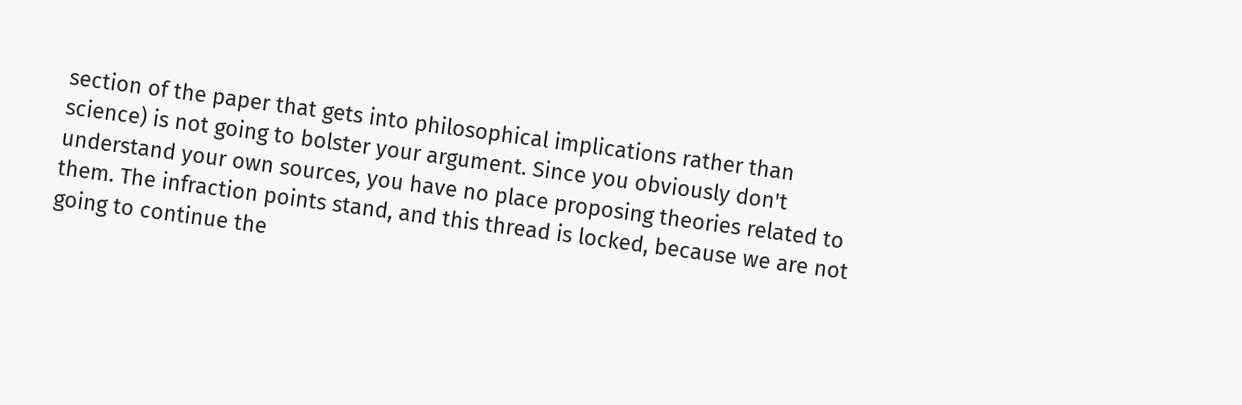section of the paper that gets into philosophical implications rather than science) is not going to bolster your argument. Since you obviously don't understand your own sources, you have no place proposing theories related to them. The infraction points stand, and this thread is locked, because we are not going to continue the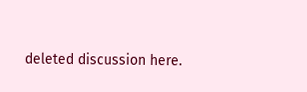deleted discussion here.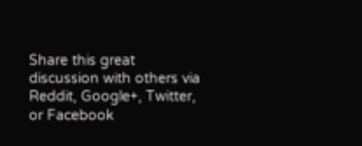Share this great discussion with others via Reddit, Google+, Twitter, or Facebook